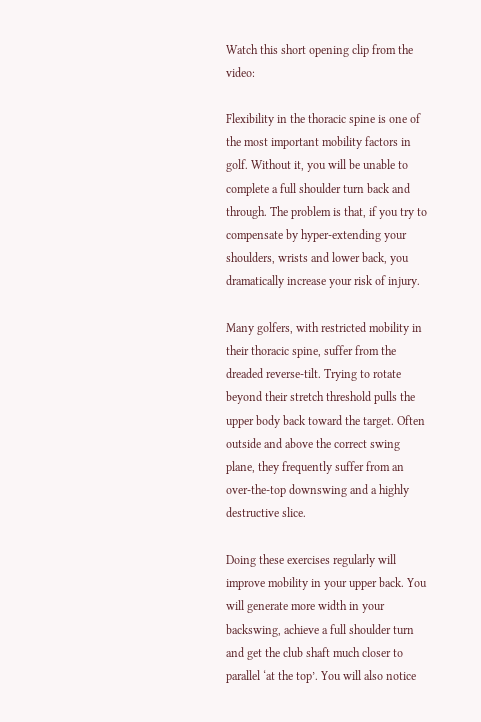Watch this short opening clip from the video:

Flexibility in the thoracic spine is one of the most important mobility factors in golf. Without it, you will be unable to complete a full shoulder turn back and through. The problem is that, if you try to compensate by hyper-extending your shoulders, wrists and lower back, you dramatically increase your risk of injury.

Many golfers, with restricted mobility in their thoracic spine, suffer from the dreaded reverse-tilt. Trying to rotate beyond their stretch threshold pulls the upper body back toward the target. Often outside and above the correct swing plane, they frequently suffer from an over-the-top downswing and a highly destructive slice.

Doing these exercises regularly will improve mobility in your upper back. You will generate more width in your backswing, achieve a full shoulder turn and get the club shaft much closer to parallel ‘at the top’. You will also notice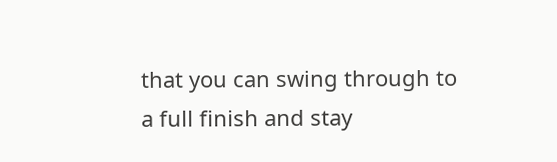that you can swing through to a full finish and stay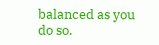balanced as you do so.